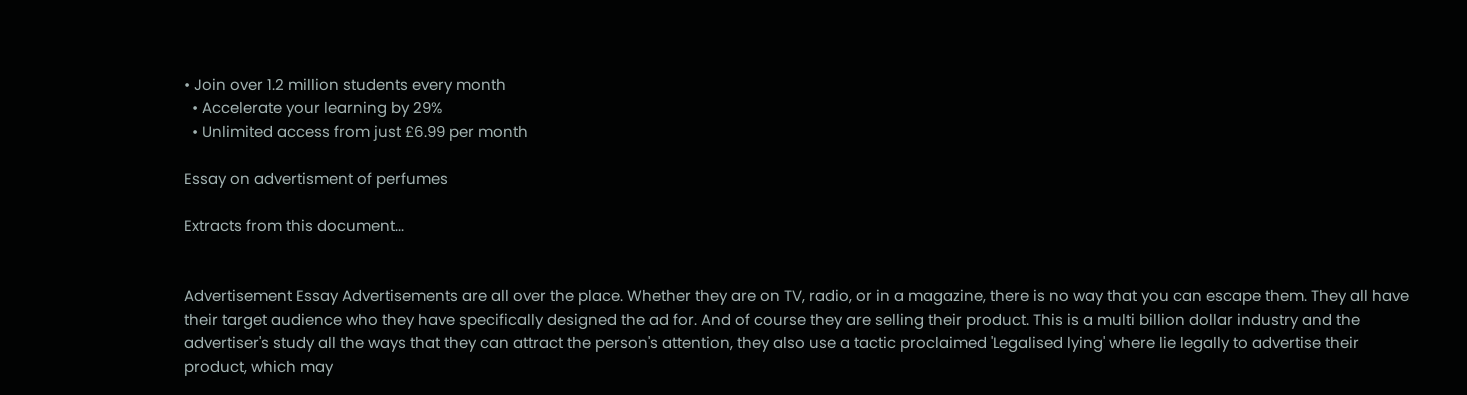• Join over 1.2 million students every month
  • Accelerate your learning by 29%
  • Unlimited access from just £6.99 per month

Essay on advertisment of perfumes

Extracts from this document...


Advertisement Essay Advertisements are all over the place. Whether they are on TV, radio, or in a magazine, there is no way that you can escape them. They all have their target audience who they have specifically designed the ad for. And of course they are selling their product. This is a multi billion dollar industry and the advertiser's study all the ways that they can attract the person's attention, they also use a tactic proclaimed 'Legalised lying' where lie legally to advertise their product, which may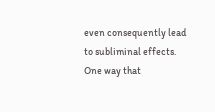even consequently lead to subliminal effects. One way that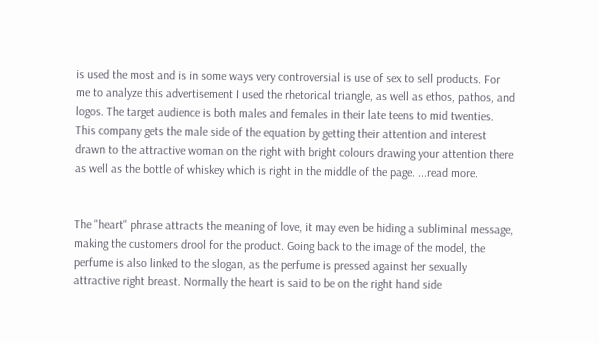is used the most and is in some ways very controversial is use of sex to sell products. For me to analyze this advertisement I used the rhetorical triangle, as well as ethos, pathos, and logos. The target audience is both males and females in their late teens to mid twenties. This company gets the male side of the equation by getting their attention and interest drawn to the attractive woman on the right with bright colours drawing your attention there as well as the bottle of whiskey which is right in the middle of the page. ...read more.


The "heart" phrase attracts the meaning of love, it may even be hiding a subliminal message, making the customers drool for the product. Going back to the image of the model, the perfume is also linked to the slogan, as the perfume is pressed against her sexually attractive right breast. Normally the heart is said to be on the right hand side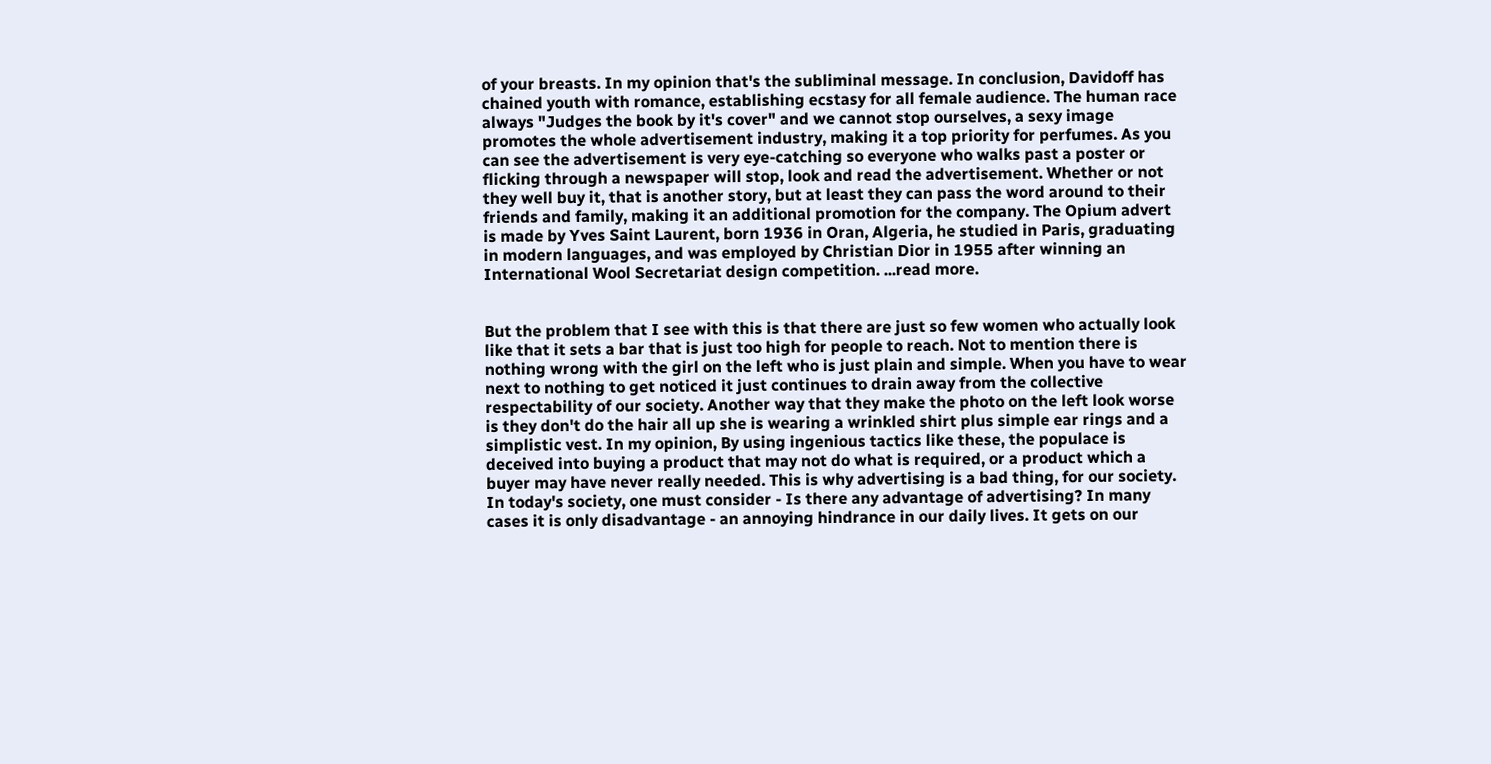of your breasts. In my opinion that's the subliminal message. In conclusion, Davidoff has chained youth with romance, establishing ecstasy for all female audience. The human race always "Judges the book by it's cover" and we cannot stop ourselves, a sexy image promotes the whole advertisement industry, making it a top priority for perfumes. As you can see the advertisement is very eye-catching so everyone who walks past a poster or flicking through a newspaper will stop, look and read the advertisement. Whether or not they well buy it, that is another story, but at least they can pass the word around to their friends and family, making it an additional promotion for the company. The Opium advert is made by Yves Saint Laurent, born 1936 in Oran, Algeria, he studied in Paris, graduating in modern languages, and was employed by Christian Dior in 1955 after winning an International Wool Secretariat design competition. ...read more.


But the problem that I see with this is that there are just so few women who actually look like that it sets a bar that is just too high for people to reach. Not to mention there is nothing wrong with the girl on the left who is just plain and simple. When you have to wear next to nothing to get noticed it just continues to drain away from the collective respectability of our society. Another way that they make the photo on the left look worse is they don't do the hair all up she is wearing a wrinkled shirt plus simple ear rings and a simplistic vest. In my opinion, By using ingenious tactics like these, the populace is deceived into buying a product that may not do what is required, or a product which a buyer may have never really needed. This is why advertising is a bad thing, for our society. In today's society, one must consider - Is there any advantage of advertising? In many cases it is only disadvantage - an annoying hindrance in our daily lives. It gets on our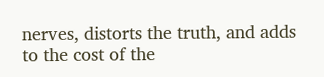nerves, distorts the truth, and adds to the cost of the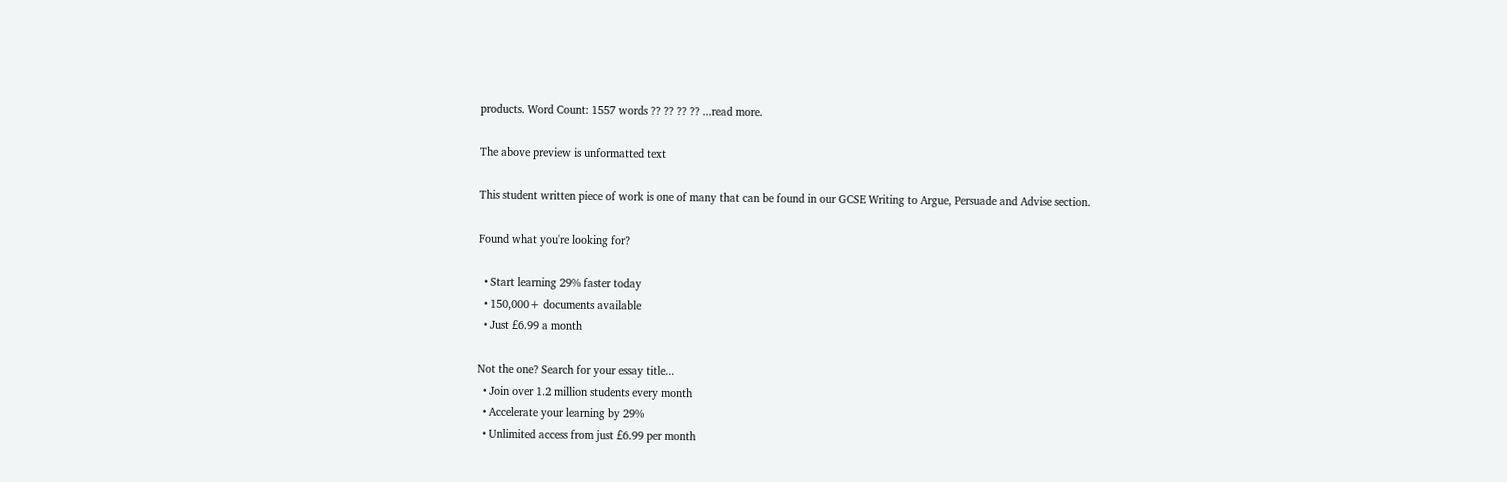products. Word Count: 1557 words ?? ?? ?? ?? ...read more.

The above preview is unformatted text

This student written piece of work is one of many that can be found in our GCSE Writing to Argue, Persuade and Advise section.

Found what you're looking for?

  • Start learning 29% faster today
  • 150,000+ documents available
  • Just £6.99 a month

Not the one? Search for your essay title...
  • Join over 1.2 million students every month
  • Accelerate your learning by 29%
  • Unlimited access from just £6.99 per month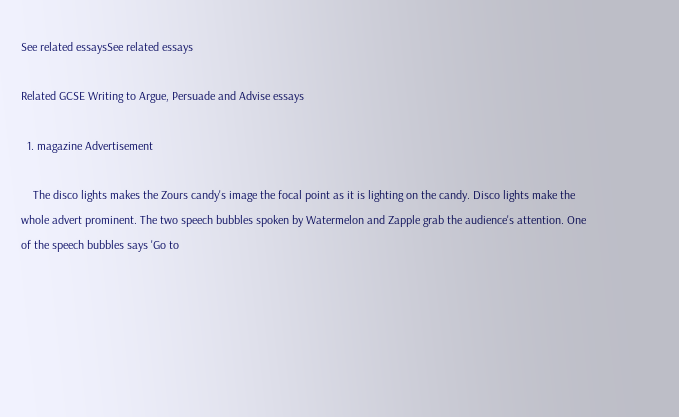See related essaysSee related essays

Related GCSE Writing to Argue, Persuade and Advise essays

  1. magazine Advertisement

    The disco lights makes the Zours candy's image the focal point as it is lighting on the candy. Disco lights make the whole advert prominent. The two speech bubbles spoken by Watermelon and Zapple grab the audience's attention. One of the speech bubbles says 'Go to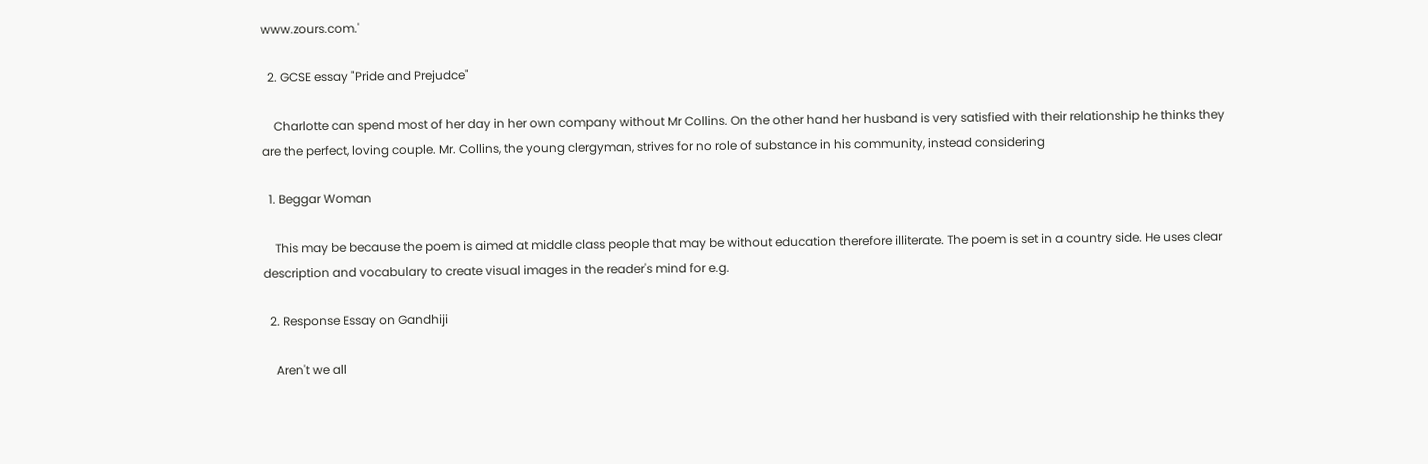www.zours.com.'

  2. GCSE essay "Pride and Prejudce"

    Charlotte can spend most of her day in her own company without Mr Collins. On the other hand her husband is very satisfied with their relationship he thinks they are the perfect, loving couple. Mr. Collins, the young clergyman, strives for no role of substance in his community, instead considering

  1. Beggar Woman

    This may be because the poem is aimed at middle class people that may be without education therefore illiterate. The poem is set in a country side. He uses clear description and vocabulary to create visual images in the reader's mind for e.g.

  2. Response Essay on Gandhiji

    Aren't we all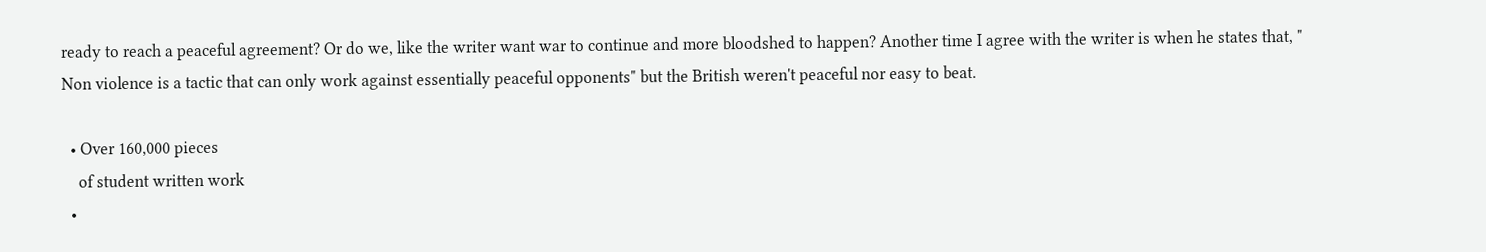ready to reach a peaceful agreement? Or do we, like the writer want war to continue and more bloodshed to happen? Another time I agree with the writer is when he states that, " Non violence is a tactic that can only work against essentially peaceful opponents" but the British weren't peaceful nor easy to beat.

  • Over 160,000 pieces
    of student written work
  •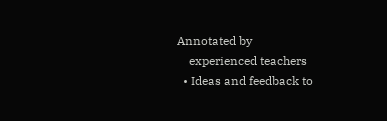Annotated by
    experienced teachers
  • Ideas and feedback to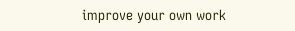improve your own work